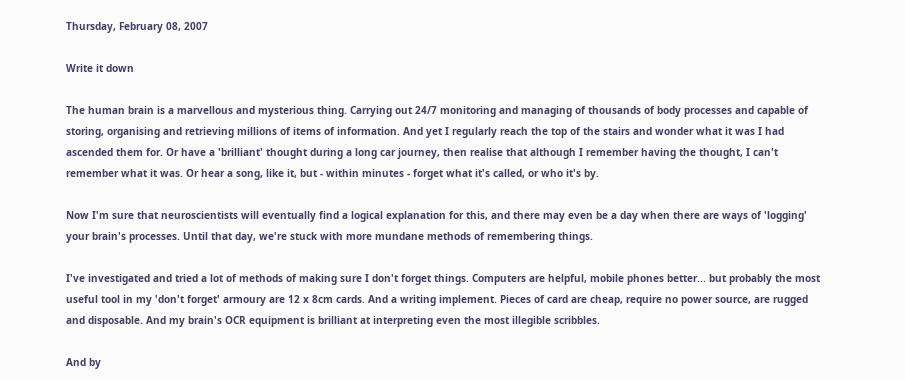Thursday, February 08, 2007

Write it down

The human brain is a marvellous and mysterious thing. Carrying out 24/7 monitoring and managing of thousands of body processes and capable of storing, organising and retrieving millions of items of information. And yet I regularly reach the top of the stairs and wonder what it was I had ascended them for. Or have a 'brilliant' thought during a long car journey, then realise that although I remember having the thought, I can't remember what it was. Or hear a song, like it, but - within minutes - forget what it's called, or who it's by.

Now I'm sure that neuroscientists will eventually find a logical explanation for this, and there may even be a day when there are ways of 'logging' your brain's processes. Until that day, we're stuck with more mundane methods of remembering things.

I've investigated and tried a lot of methods of making sure I don't forget things. Computers are helpful, mobile phones better... but probably the most useful tool in my 'don't forget' armoury are 12 x 8cm cards. And a writing implement. Pieces of card are cheap, require no power source, are rugged and disposable. And my brain's OCR equipment is brilliant at interpreting even the most illegible scribbles.

And by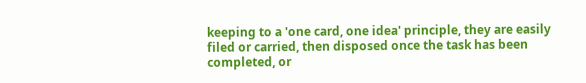keeping to a 'one card, one idea' principle, they are easily filed or carried, then disposed once the task has been completed, or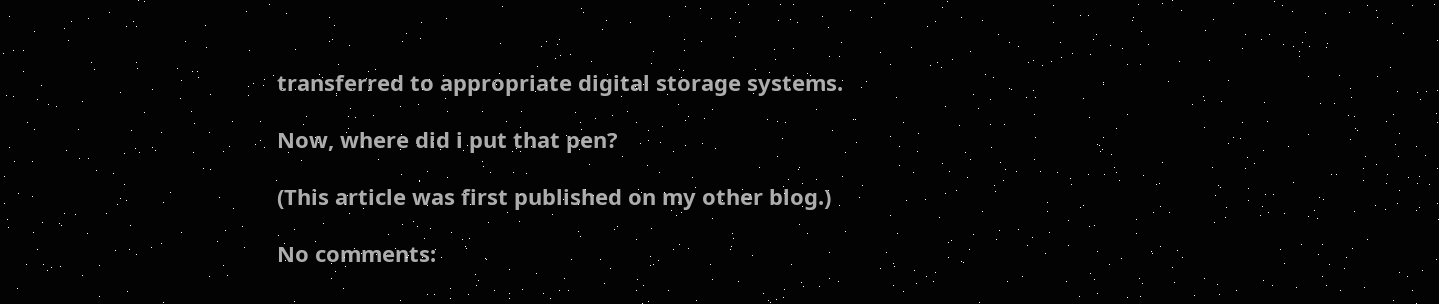transferred to appropriate digital storage systems.

Now, where did i put that pen?

(This article was first published on my other blog.)

No comments: